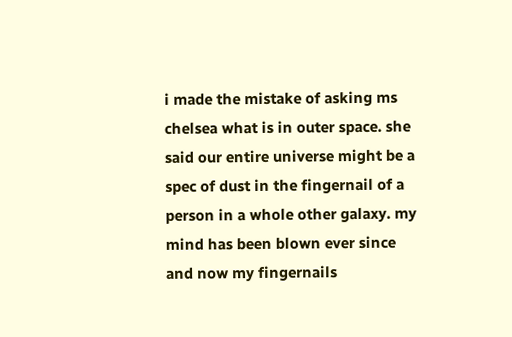i made the mistake of asking ms chelsea what is in outer space. she said our entire universe might be a spec of dust in the fingernail of a person in a whole other galaxy. my mind has been blown ever since and now my fingernails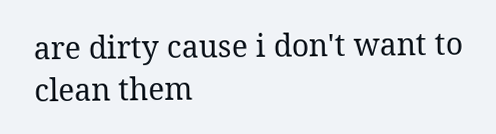are dirty cause i don't want to clean them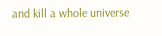and kill a whole universe